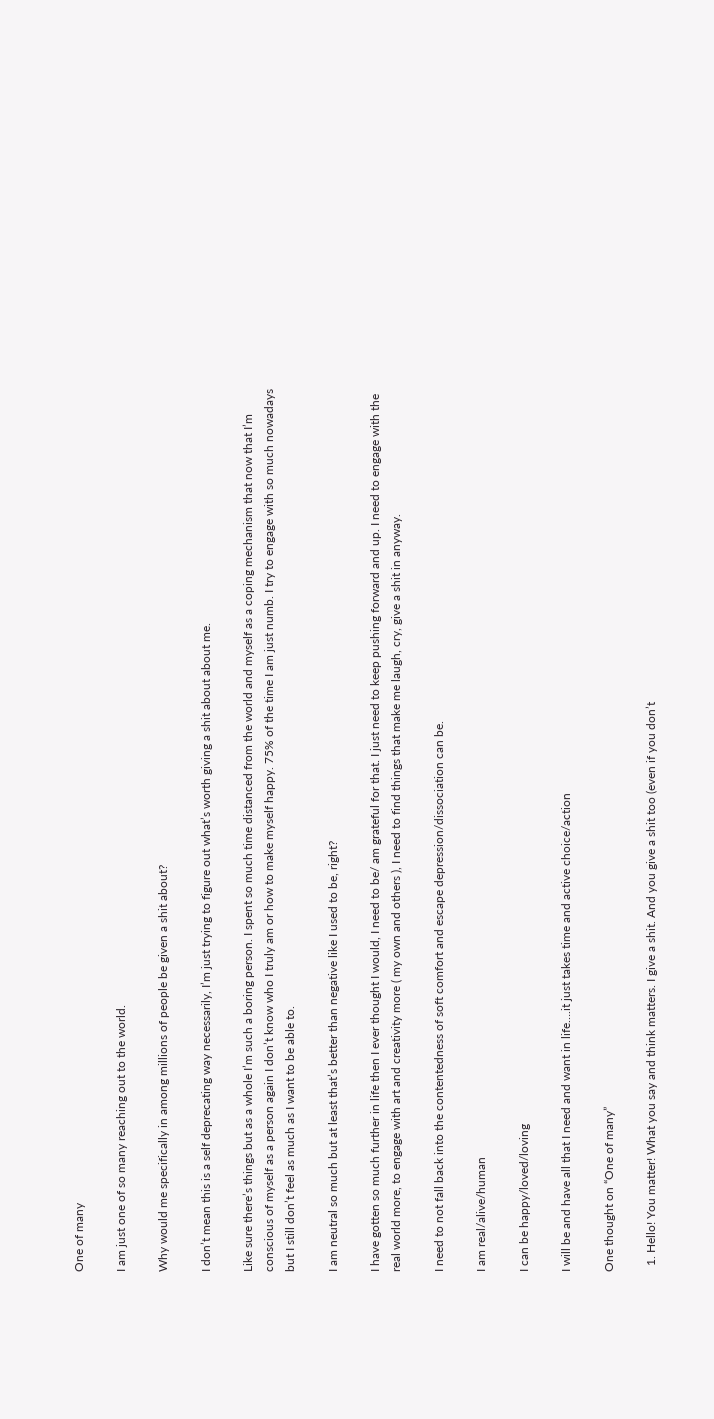One of many

I am just one of so many reaching out to the world.

Why would me specifically in among millions of people be given a shit about?

I don’t mean this is a self deprecating way necessarily, I’m just trying to figure out what’s worth giving a shit about about me.

Like sure there’s things but as a whole I’m such a boring person. I spent so much time distanced from the world and myself as a coping mechanism that now that I’m conscious of myself as a person again I don’t know who I truly am or how to make myself happy. 75% of the time I am just numb. I try to engage with so much nowadays but I still don’t feel as much as I want to be able to.

I am neutral so much but at least that’s better than negative like I used to be, right?

I have gotten so much further in life then I ever thought I would, I need to be/ am grateful for that. I just need to keep pushing forward and up. I need to engage with the real world more, to engage with art and creativity more ( my own and others ), I need to find things that make me laugh, cry, give a shit in anyway.

I need to not fall back into the contentedness of soft comfort and escape depression/dissociation can be.

I am real/alive/human

I can be happy/loved/loving

I will be and have all that I need and want in life….it just takes time and active choice/action

One thought on “One of many”

  1. Hello! You matter! What you say and think matters. I give a shit. And you give a shit too (even if you don’t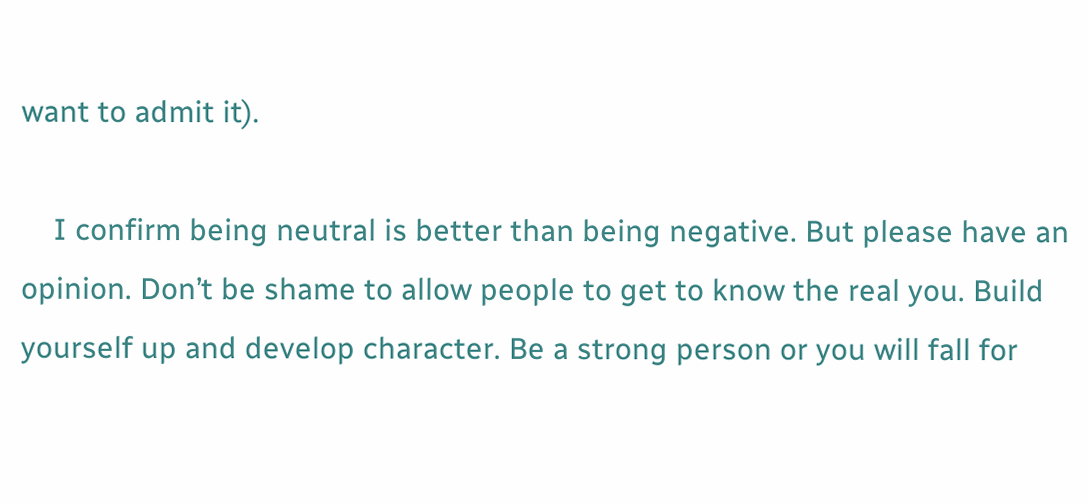want to admit it).

    I confirm being neutral is better than being negative. But please have an opinion. Don’t be shame to allow people to get to know the real you. Build yourself up and develop character. Be a strong person or you will fall for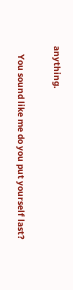anything.

    You sound like me do you put yourself last?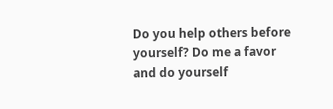Do you help others before yourself? Do me a favor and do yourself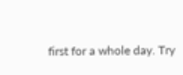first for a whole day. Try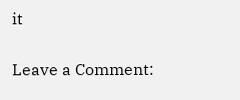it

Leave a Comment: